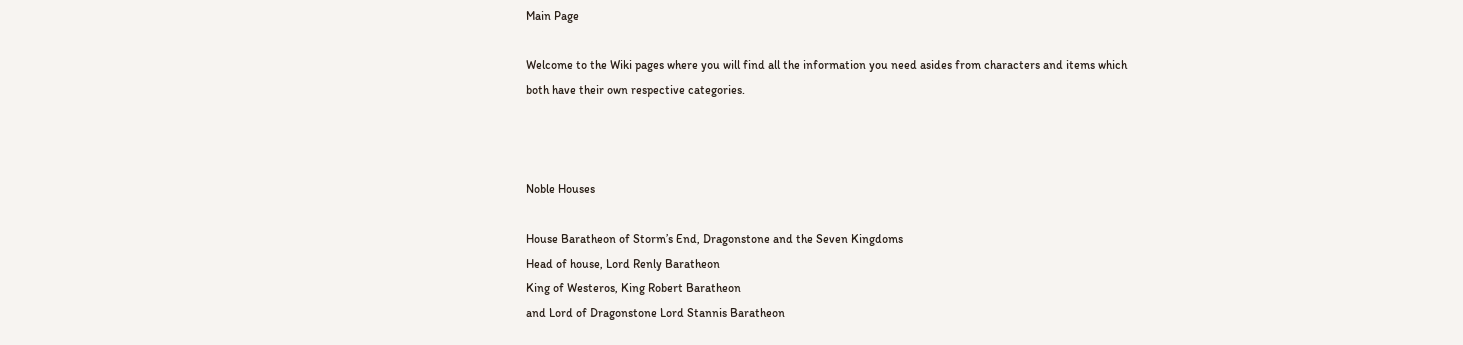Main Page

Welcome to the Wiki pages where you will find all the information you need asides from characters and items which both have their own respective categories.



Noble Houses

House Baratheon of Storm’s End, Dragonstone and the Seven Kingdoms
Head of house, Lord Renly Baratheon
King of Westeros, King Robert Baratheon
and Lord of Dragonstone Lord Stannis Baratheon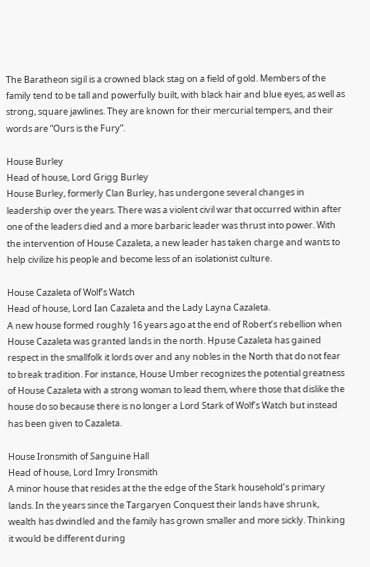The Baratheon sigil is a crowned black stag on a field of gold. Members of the family tend to be tall and powerfully built, with black hair and blue eyes, as well as strong, square jawlines. They are known for their mercurial tempers, and their words are “Ours is the Fury”.

House Burley
Head of house, Lord Grigg Burley
House Burley, formerly Clan Burley, has undergone several changes in leadership over the years. There was a violent civil war that occurred within after one of the leaders died and a more barbaric leader was thrust into power. With the intervention of House Cazaleta, a new leader has taken charge and wants to help civilize his people and become less of an isolationist culture.

House Cazaleta of Wolf’s Watch
Head of house, Lord Ian Cazaleta and the Lady Layna Cazaleta.
A new house formed roughly 16 years ago at the end of Robert’s rebellion when House Cazaleta was granted lands in the north. Hpuse Cazaleta has gained respect in the smallfolk it lords over and any nobles in the North that do not fear to break tradition. For instance, House Umber recognizes the potential greatness of House Cazaleta with a strong woman to lead them, where those that dislike the house do so because there is no longer a Lord Stark of Wolf’s Watch but instead has been given to Cazaleta.

House Ironsmith of Sanguine Hall
Head of house, Lord Imry Ironsmith
A minor house that resides at the the edge of the Stark household’s primary lands. In the years since the Targaryen Conquest their lands have shrunk, wealth has dwindled and the family has grown smaller and more sickly. Thinking it would be different during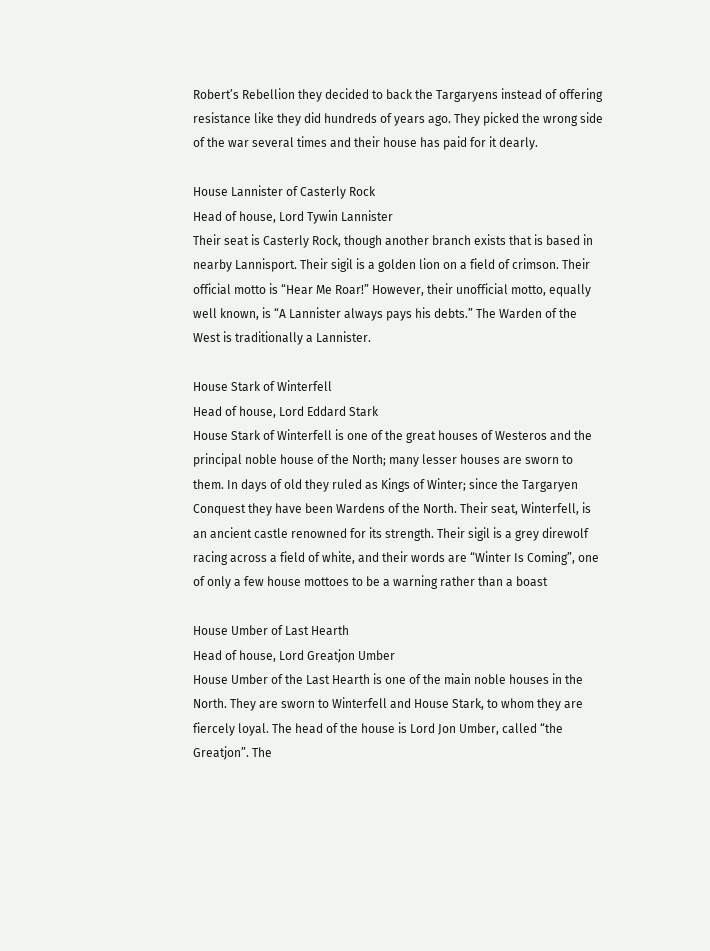Robert’s Rebellion they decided to back the Targaryens instead of offering resistance like they did hundreds of years ago. They picked the wrong side of the war several times and their house has paid for it dearly.

House Lannister of Casterly Rock
Head of house, Lord Tywin Lannister
Their seat is Casterly Rock, though another branch exists that is based in nearby Lannisport. Their sigil is a golden lion on a field of crimson. Their official motto is “Hear Me Roar!” However, their unofficial motto, equally well known, is “A Lannister always pays his debts.” The Warden of the West is traditionally a Lannister.

House Stark of Winterfell
Head of house, Lord Eddard Stark
House Stark of Winterfell is one of the great houses of Westeros and the principal noble house of the North; many lesser houses are sworn to them. In days of old they ruled as Kings of Winter; since the Targaryen Conquest they have been Wardens of the North. Their seat, Winterfell, is an ancient castle renowned for its strength. Their sigil is a grey direwolf racing across a field of white, and their words are “Winter Is Coming”, one of only a few house mottoes to be a warning rather than a boast

House Umber of Last Hearth
Head of house, Lord Greatjon Umber
House Umber of the Last Hearth is one of the main noble houses in the North. They are sworn to Winterfell and House Stark, to whom they are fiercely loyal. The head of the house is Lord Jon Umber, called “the Greatjon”. The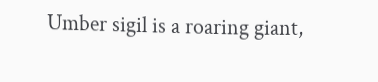Umber sigil is a roaring giant,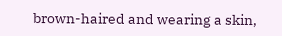brown-haired and wearing a skin,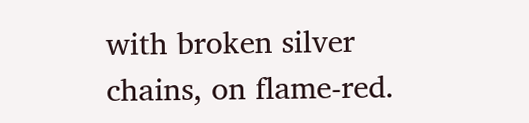with broken silver chains, on flame-red.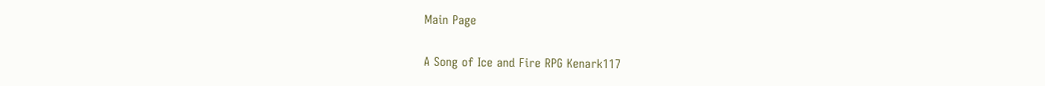Main Page

A Song of Ice and Fire RPG Kenark117